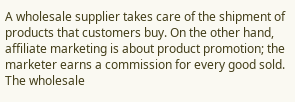A wholesale supplier takes care of the shipment of products that customers buy. On the other hand, affiliate marketing is about product promotion; the marketer earns a commission for every good sold. The wholesale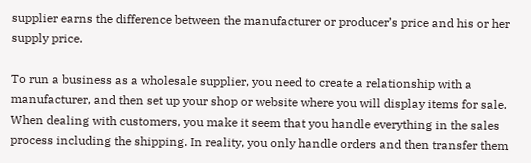supplier earns the difference between the manufacturer or producer’s price and his or her supply price.

To run a business as a wholesale supplier, you need to create a relationship with a manufacturer, and then set up your shop or website where you will display items for sale. When dealing with customers, you make it seem that you handle everything in the sales process including the shipping. In reality, you only handle orders and then transfer them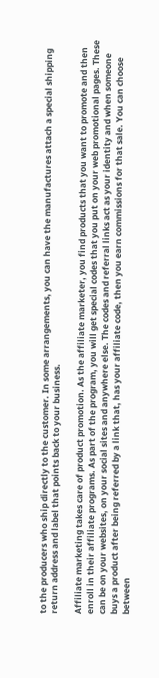to the producers who ship directly to the customer. In some arrangements, you can have the manufactures attach a special shipping return address and label that points back to your business.

Affiliate marketing takes care of product promotion. As the affiliate marketer, you find products that you want to promote and then enroll in their affiliate programs. As part of the program, you will get special codes that you put on your web promotional pages. These can be on your websites, on your social sites and anywhere else. The codes and referral links act as your identity and when someone buys a product after being referred by a link that, has your affiliate code, then you earn commissions for that sale. You can choose between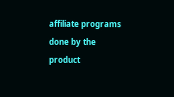affiliate programs done by the product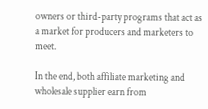owners or third-party programs that act as a market for producers and marketers to meet.

In the end, both affiliate marketing and wholesale supplier earn from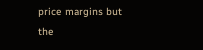price margins but the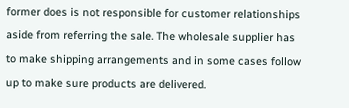former does is not responsible for customer relationships aside from referring the sale. The wholesale supplier has to make shipping arrangements and in some cases follow up to make sure products are delivered.